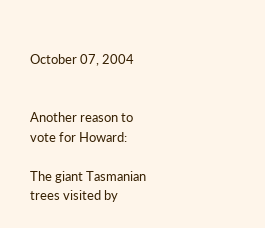October 07, 2004


Another reason to vote for Howard:

The giant Tasmanian trees visited by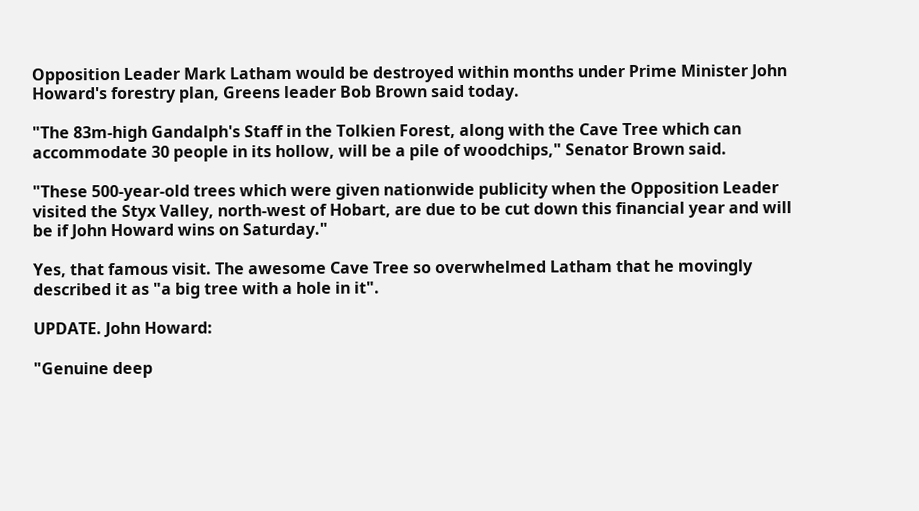Opposition Leader Mark Latham would be destroyed within months under Prime Minister John Howard's forestry plan, Greens leader Bob Brown said today.

"The 83m-high Gandalph's Staff in the Tolkien Forest, along with the Cave Tree which can accommodate 30 people in its hollow, will be a pile of woodchips," Senator Brown said.

"These 500-year-old trees which were given nationwide publicity when the Opposition Leader visited the Styx Valley, north-west of Hobart, are due to be cut down this financial year and will be if John Howard wins on Saturday."

Yes, that famous visit. The awesome Cave Tree so overwhelmed Latham that he movingly described it as "a big tree with a hole in it".

UPDATE. John Howard:

"Genuine deep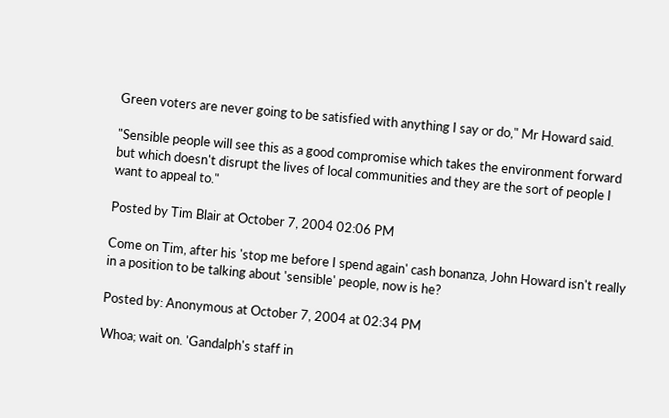Green voters are never going to be satisfied with anything I say or do," Mr Howard said.

"Sensible people will see this as a good compromise which takes the environment forward but which doesn't disrupt the lives of local communities and they are the sort of people I want to appeal to."

Posted by Tim Blair at October 7, 2004 02:06 PM

Come on Tim, after his 'stop me before I spend again' cash bonanza, John Howard isn't really in a position to be talking about 'sensible' people, now is he?

Posted by: Anonymous at October 7, 2004 at 02:34 PM

Whoa; wait on. 'Gandalph's staff in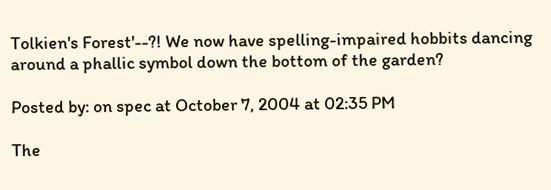Tolkien's Forest'--?! We now have spelling-impaired hobbits dancing around a phallic symbol down the bottom of the garden?

Posted by: on spec at October 7, 2004 at 02:35 PM

The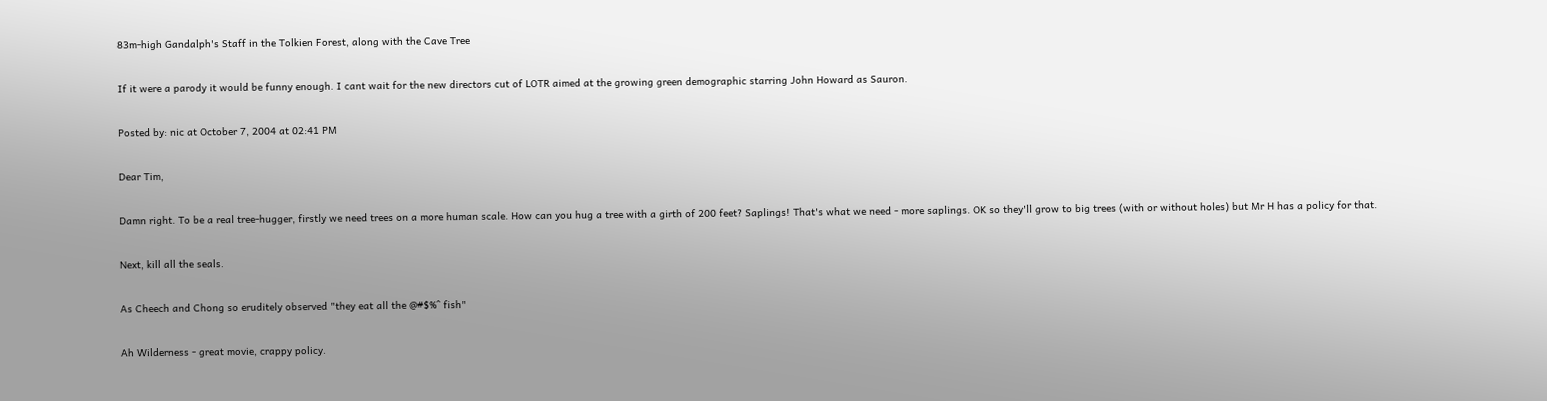83m-high Gandalph's Staff in the Tolkien Forest, along with the Cave Tree

If it were a parody it would be funny enough. I cant wait for the new directors cut of LOTR aimed at the growing green demographic starring John Howard as Sauron.

Posted by: nic at October 7, 2004 at 02:41 PM

Dear Tim,

Damn right. To be a real tree-hugger, firstly we need trees on a more human scale. How can you hug a tree with a girth of 200 feet? Saplings! That's what we need - more saplings. OK so they'll grow to big trees (with or without holes) but Mr H has a policy for that.

Next, kill all the seals.

As Cheech and Chong so eruditely observed "they eat all the @#$%^ fish"

Ah Wilderness - great movie, crappy policy.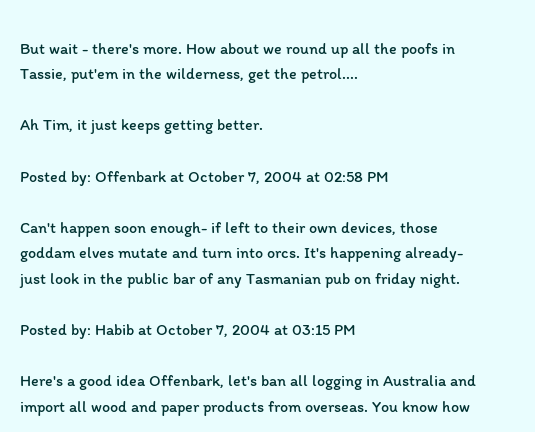But wait - there's more. How about we round up all the poofs in Tassie, put'em in the wilderness, get the petrol....

Ah Tim, it just keeps getting better.

Posted by: Offenbark at October 7, 2004 at 02:58 PM

Can't happen soon enough- if left to their own devices, those goddam elves mutate and turn into orcs. It's happening already- just look in the public bar of any Tasmanian pub on friday night.

Posted by: Habib at October 7, 2004 at 03:15 PM

Here's a good idea Offenbark, let's ban all logging in Australia and import all wood and paper products from overseas. You know how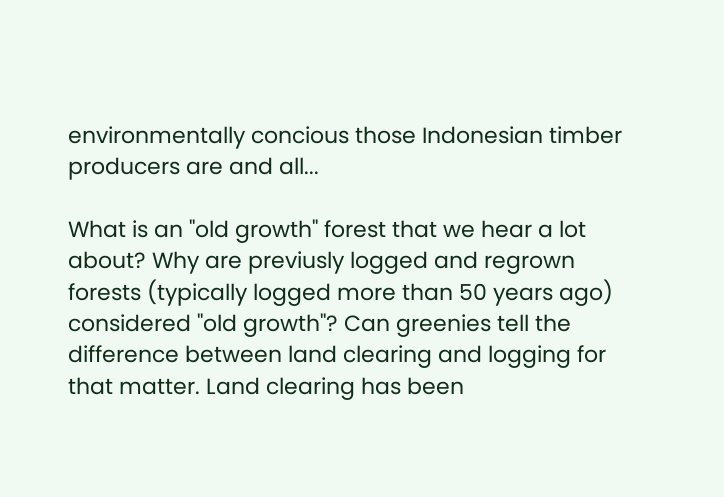environmentally concious those Indonesian timber producers are and all...

What is an "old growth" forest that we hear a lot about? Why are previusly logged and regrown forests (typically logged more than 50 years ago) considered "old growth"? Can greenies tell the difference between land clearing and logging for that matter. Land clearing has been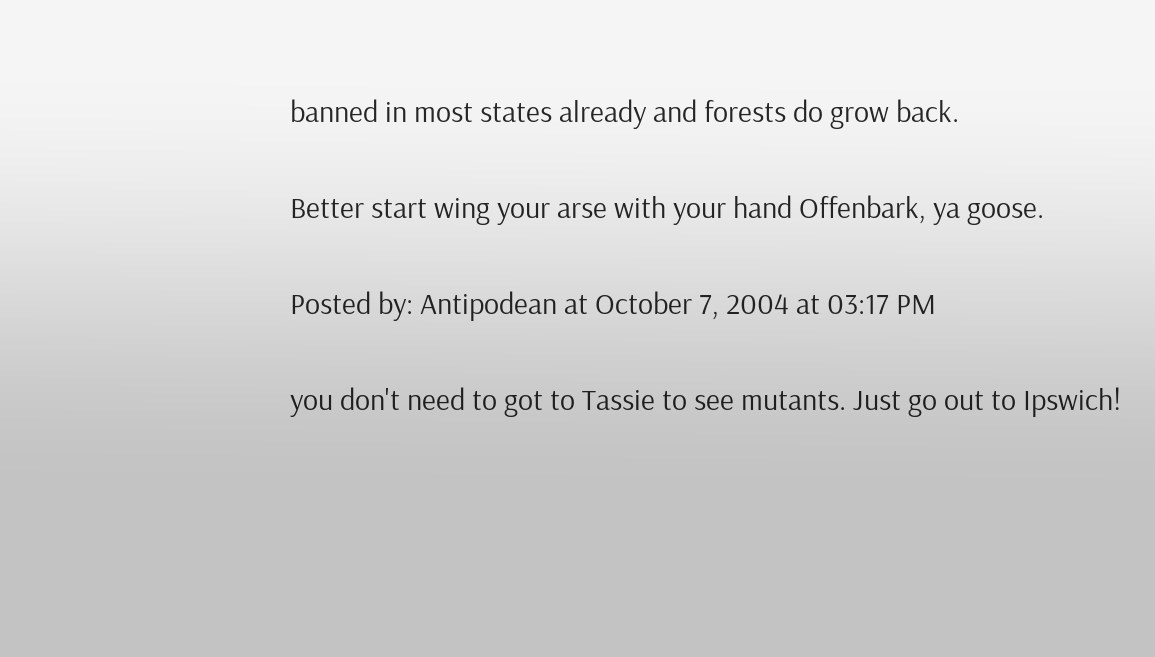banned in most states already and forests do grow back.

Better start wing your arse with your hand Offenbark, ya goose.

Posted by: Antipodean at October 7, 2004 at 03:17 PM

you don't need to got to Tassie to see mutants. Just go out to Ipswich!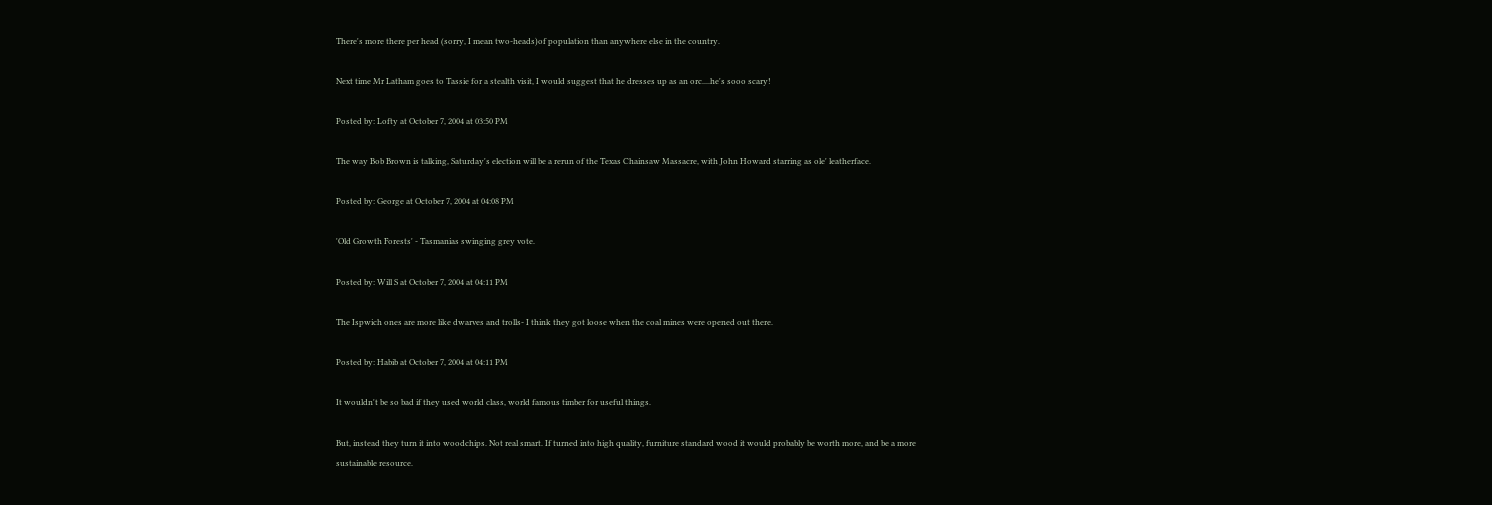There's more there per head (sorry, I mean two-heads)of population than anywhere else in the country.

Next time Mr Latham goes to Tassie for a stealth visit, I would suggest that he dresses up as an orc....he's sooo scary!

Posted by: Lofty at October 7, 2004 at 03:50 PM

The way Bob Brown is talking, Saturday's election will be a rerun of the Texas Chainsaw Massacre, with John Howard starring as ole' leatherface.

Posted by: George at October 7, 2004 at 04:08 PM

'Old Growth Forests' - Tasmanias swinging grey vote.

Posted by: Will S at October 7, 2004 at 04:11 PM

The Ispwich ones are more like dwarves and trolls- I think they got loose when the coal mines were opened out there.

Posted by: Habib at October 7, 2004 at 04:11 PM

It wouldn't be so bad if they used world class, world famous timber for useful things.

But, instead they turn it into woodchips. Not real smart. If turned into high quality, furniture standard wood it would probably be worth more, and be a more sustainable resource.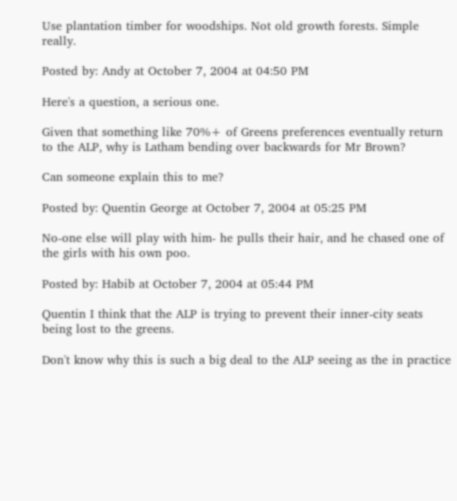Use plantation timber for woodships. Not old growth forests. Simple really.

Posted by: Andy at October 7, 2004 at 04:50 PM

Here's a question, a serious one.

Given that something like 70%+ of Greens preferences eventually return to the ALP, why is Latham bending over backwards for Mr Brown?

Can someone explain this to me?

Posted by: Quentin George at October 7, 2004 at 05:25 PM

No-one else will play with him- he pulls their hair, and he chased one of the girls with his own poo.

Posted by: Habib at October 7, 2004 at 05:44 PM

Quentin I think that the ALP is trying to prevent their inner-city seats being lost to the greens.

Don't know why this is such a big deal to the ALP seeing as the in practice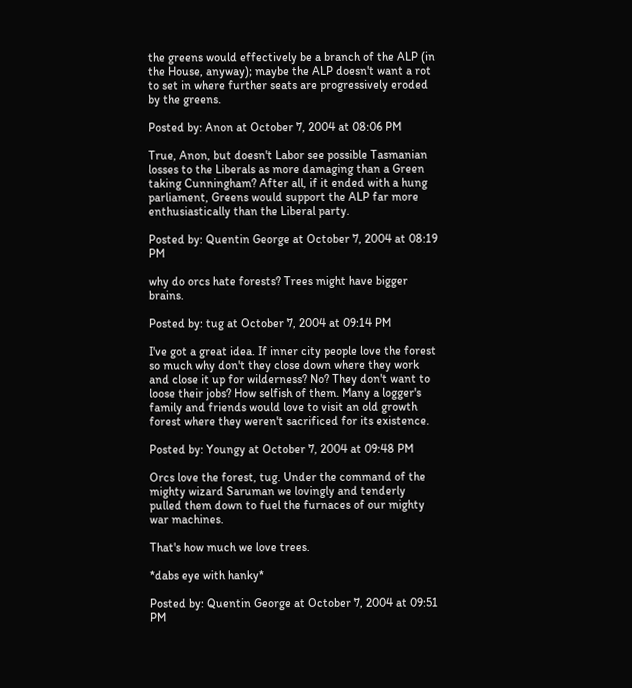the greens would effectively be a branch of the ALP (in the House, anyway); maybe the ALP doesn't want a rot to set in where further seats are progressively eroded by the greens.

Posted by: Anon at October 7, 2004 at 08:06 PM

True, Anon, but doesn't Labor see possible Tasmanian losses to the Liberals as more damaging than a Green taking Cunningham? After all, if it ended with a hung parliament, Greens would support the ALP far more enthusiastically than the Liberal party.

Posted by: Quentin George at October 7, 2004 at 08:19 PM

why do orcs hate forests? Trees might have bigger brains.

Posted by: tug at October 7, 2004 at 09:14 PM

I've got a great idea. If inner city people love the forest so much why don't they close down where they work and close it up for wilderness? No? They don't want to loose their jobs? How selfish of them. Many a logger's family and friends would love to visit an old growth forest where they weren't sacrificed for its existence.

Posted by: Youngy at October 7, 2004 at 09:48 PM

Orcs love the forest, tug. Under the command of the mighty wizard Saruman we lovingly and tenderly pulled them down to fuel the furnaces of our mighty war machines.

That's how much we love trees.

*dabs eye with hanky*

Posted by: Quentin George at October 7, 2004 at 09:51 PM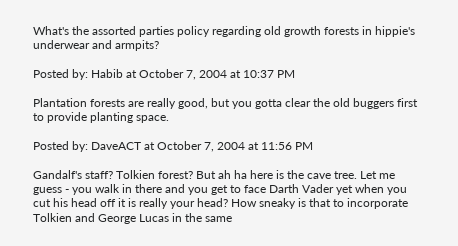What's the assorted parties policy regarding old growth forests in hippie's underwear and armpits?

Posted by: Habib at October 7, 2004 at 10:37 PM

Plantation forests are really good, but you gotta clear the old buggers first to provide planting space.

Posted by: DaveACT at October 7, 2004 at 11:56 PM

Gandalf's staff? Tolkien forest? But ah ha here is the cave tree. Let me guess - you walk in there and you get to face Darth Vader yet when you cut his head off it is really your head? How sneaky is that to incorporate Tolkien and George Lucas in the same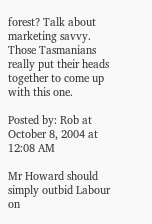forest? Talk about marketing savvy. Those Tasmanians really put their heads together to come up with this one.

Posted by: Rob at October 8, 2004 at 12:08 AM

Mr Howard should simply outbid Labour on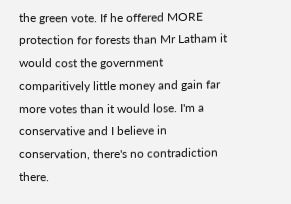the green vote. If he offered MORE protection for forests than Mr Latham it would cost the government comparitively little money and gain far more votes than it would lose. I'm a conservative and I believe in conservation, there's no contradiction there.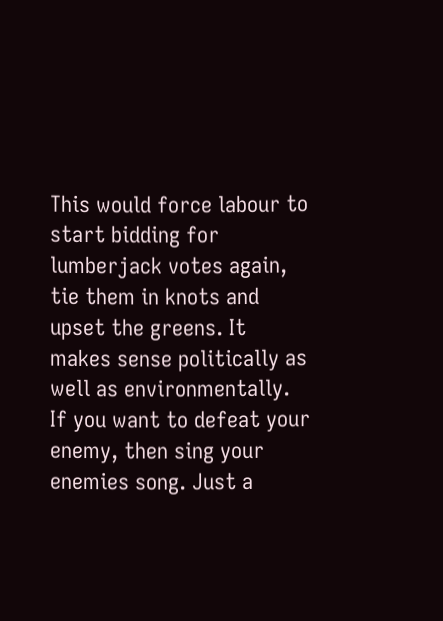This would force labour to start bidding for lumberjack votes again, tie them in knots and upset the greens. It makes sense politically as well as environmentally. If you want to defeat your enemy, then sing your enemies song. Just a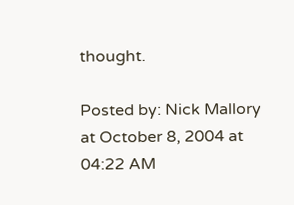thought.

Posted by: Nick Mallory at October 8, 2004 at 04:22 AM